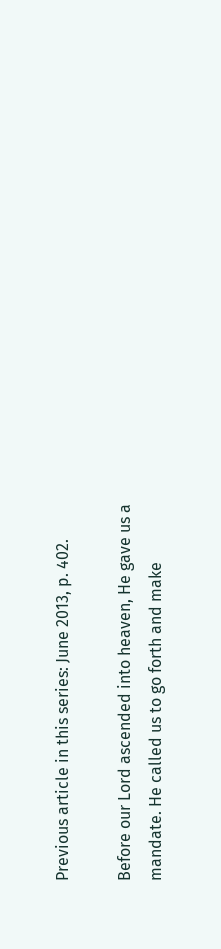Previous article in this series: June 2013, p. 402.

Before our Lord ascended into heaven, He gave us a mandate. He called us to go forth and make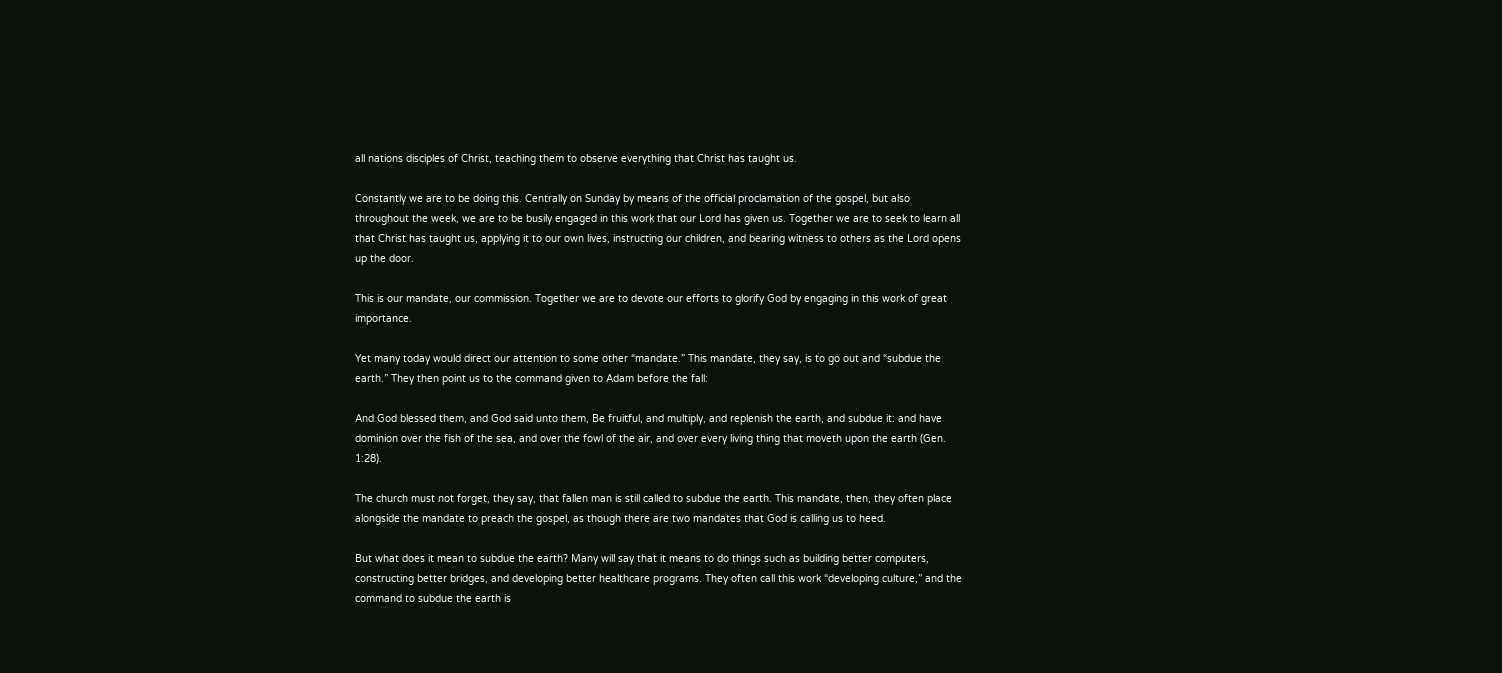all nations disciples of Christ, teaching them to observe everything that Christ has taught us.

Constantly we are to be doing this. Centrally on Sunday by means of the official proclamation of the gospel, but also throughout the week, we are to be busily engaged in this work that our Lord has given us. Together we are to seek to learn all that Christ has taught us, applying it to our own lives, instructing our children, and bearing witness to others as the Lord opens up the door.

This is our mandate, our commission. Together we are to devote our efforts to glorify God by engaging in this work of great importance.

Yet many today would direct our attention to some other “mandate.” This mandate, they say, is to go out and “subdue the earth.” They then point us to the command given to Adam before the fall:

And God blessed them, and God said unto them, Be fruitful, and multiply, and replenish the earth, and subdue it: and have dominion over the fish of the sea, and over the fowl of the air, and over every living thing that moveth upon the earth (Gen. 1:28).

The church must not forget, they say, that fallen man is still called to subdue the earth. This mandate, then, they often place alongside the mandate to preach the gospel, as though there are two mandates that God is calling us to heed.

But what does it mean to subdue the earth? Many will say that it means to do things such as building better computers, constructing better bridges, and developing better healthcare programs. They often call this work “developing culture,” and the command to subdue the earth is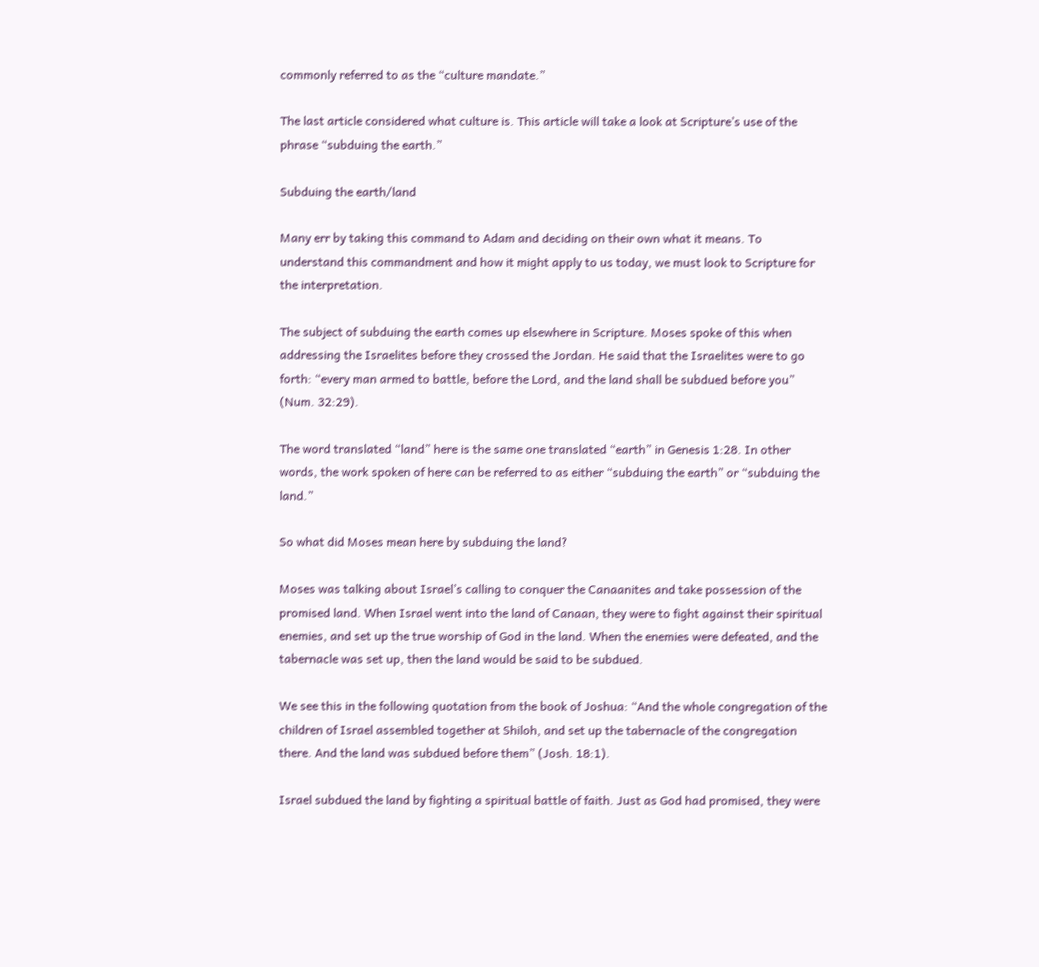commonly referred to as the “culture mandate.”

The last article considered what culture is. This article will take a look at Scripture’s use of the phrase “subduing the earth.”

Subduing the earth/land

Many err by taking this command to Adam and deciding on their own what it means. To understand this commandment and how it might apply to us today, we must look to Scripture for the interpretation.

The subject of subduing the earth comes up elsewhere in Scripture. Moses spoke of this when addressing the Israelites before they crossed the Jordan. He said that the Israelites were to go forth: “every man armed to battle, before the Lord, and the land shall be subdued before you” (Num. 32:29).

The word translated “land” here is the same one translated “earth” in Genesis 1:28. In other words, the work spoken of here can be referred to as either “subduing the earth” or “subduing the land.”

So what did Moses mean here by subduing the land?

Moses was talking about Israel’s calling to conquer the Canaanites and take possession of the promised land. When Israel went into the land of Canaan, they were to fight against their spiritual enemies, and set up the true worship of God in the land. When the enemies were defeated, and the tabernacle was set up, then the land would be said to be subdued.

We see this in the following quotation from the book of Joshua: “And the whole congregation of the children of Israel assembled together at Shiloh, and set up the tabernacle of the congregation there. And the land was subdued before them” (Josh. 18:1).

Israel subdued the land by fighting a spiritual battle of faith. Just as God had promised, they were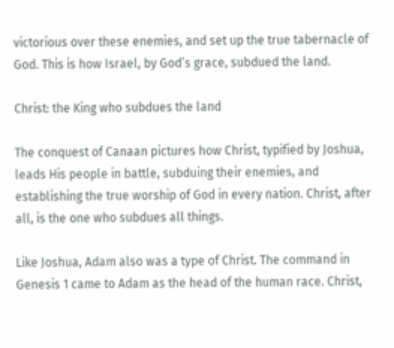victorious over these enemies, and set up the true tabernacle of God. This is how Israel, by God’s grace, subdued the land.

Christ: the King who subdues the land

The conquest of Canaan pictures how Christ, typified by Joshua, leads His people in battle, subduing their enemies, and establishing the true worship of God in every nation. Christ, after all, is the one who subdues all things.

Like Joshua, Adam also was a type of Christ. The command in Genesis 1 came to Adam as the head of the human race. Christ,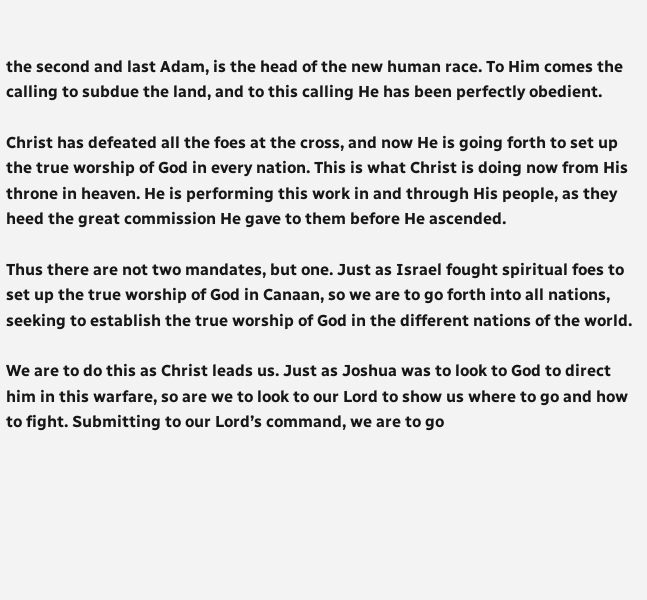the second and last Adam, is the head of the new human race. To Him comes the calling to subdue the land, and to this calling He has been perfectly obedient.

Christ has defeated all the foes at the cross, and now He is going forth to set up the true worship of God in every nation. This is what Christ is doing now from His throne in heaven. He is performing this work in and through His people, as they heed the great commission He gave to them before He ascended.

Thus there are not two mandates, but one. Just as Israel fought spiritual foes to set up the true worship of God in Canaan, so we are to go forth into all nations, seeking to establish the true worship of God in the different nations of the world.

We are to do this as Christ leads us. Just as Joshua was to look to God to direct him in this warfare, so are we to look to our Lord to show us where to go and how to fight. Submitting to our Lord’s command, we are to go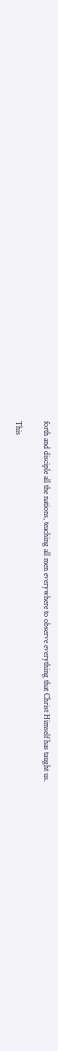forth and disciple all the nations, teaching all men everywhere to observe everything that Christ Himself has taught us.

This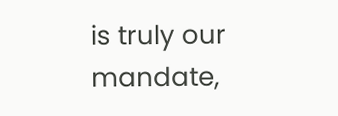is truly our mandate,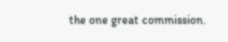the one great commission.